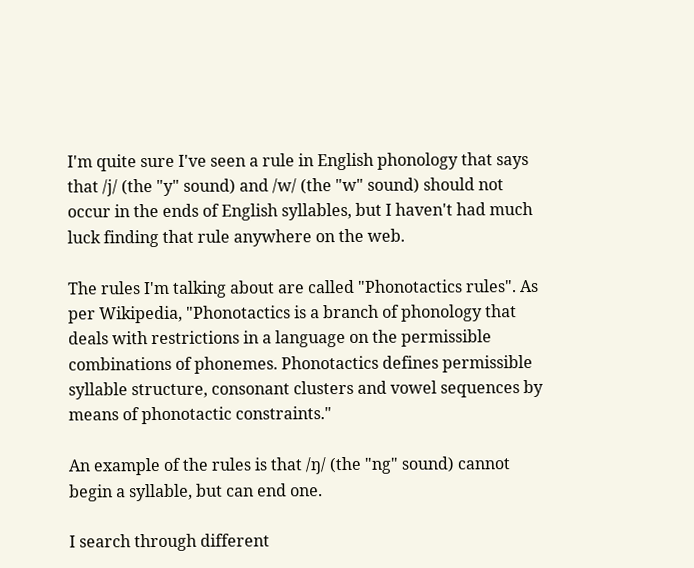I'm quite sure I've seen a rule in English phonology that says that /j/ (the "y" sound) and /w/ (the "w" sound) should not occur in the ends of English syllables, but I haven't had much luck finding that rule anywhere on the web.

The rules I'm talking about are called "Phonotactics rules". As per Wikipedia, "Phonotactics is a branch of phonology that deals with restrictions in a language on the permissible combinations of phonemes. Phonotactics defines permissible syllable structure, consonant clusters and vowel sequences by means of phonotactic constraints."

An example of the rules is that /ŋ/ (the "ng" sound) cannot begin a syllable, but can end one.

I search through different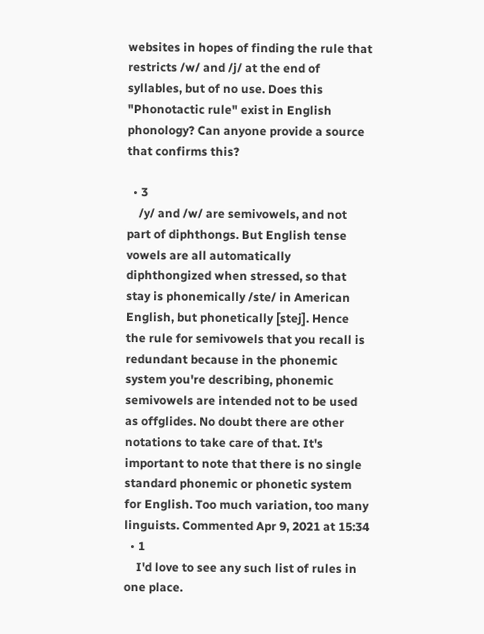websites in hopes of finding the rule that restricts /w/ and /j/ at the end of syllables, but of no use. Does this "Phonotactic rule" exist in English phonology? Can anyone provide a source that confirms this?

  • 3
    /y/ and /w/ are semivowels, and not part of diphthongs. But English tense vowels are all automatically diphthongized when stressed, so that stay is phonemically /ste/ in American English, but phonetically [stej]. Hence the rule for semivowels that you recall is redundant because in the phonemic system you're describing, phonemic semivowels are intended not to be used as offglides. No doubt there are other notations to take care of that. It's important to note that there is no single standard phonemic or phonetic system for English. Too much variation, too many linguists. Commented Apr 9, 2021 at 15:34
  • 1
    I'd love to see any such list of rules in one place.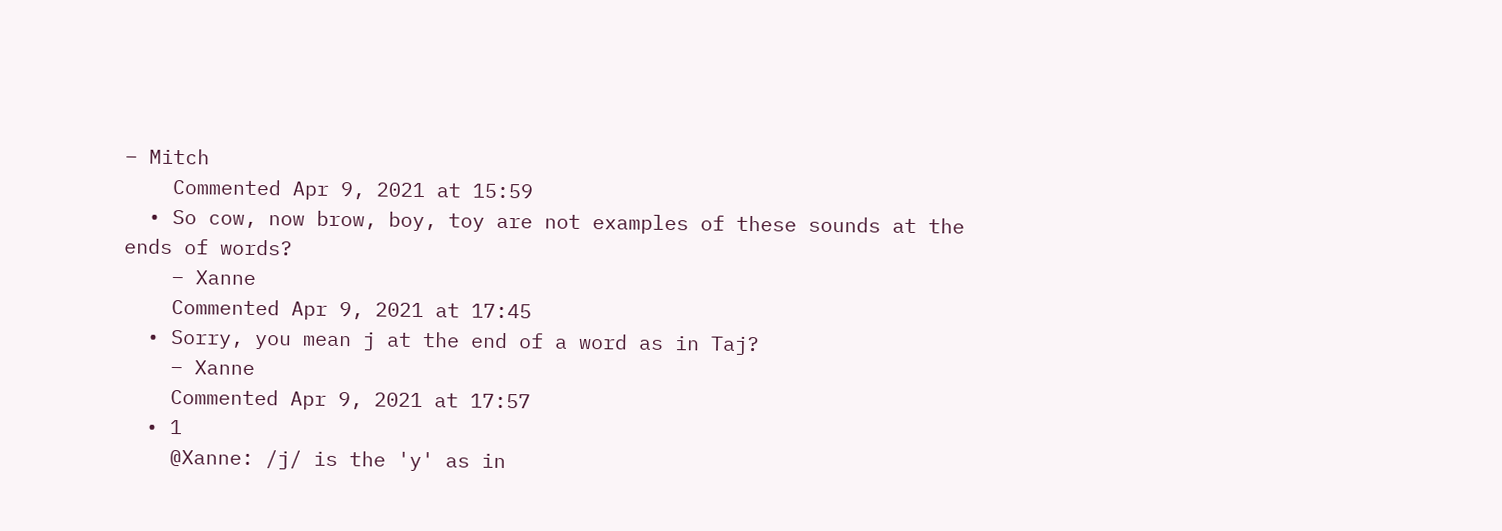– Mitch
    Commented Apr 9, 2021 at 15:59
  • So cow, now brow, boy, toy are not examples of these sounds at the ends of words?
    – Xanne
    Commented Apr 9, 2021 at 17:45
  • Sorry, you mean j at the end of a word as in Taj?
    – Xanne
    Commented Apr 9, 2021 at 17:57
  • 1
    @Xanne: /j/ is the 'y' as in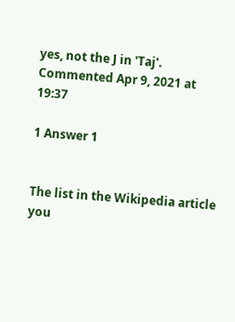yes, not the J in 'Taj'. Commented Apr 9, 2021 at 19:37

1 Answer 1


The list in the Wikipedia article you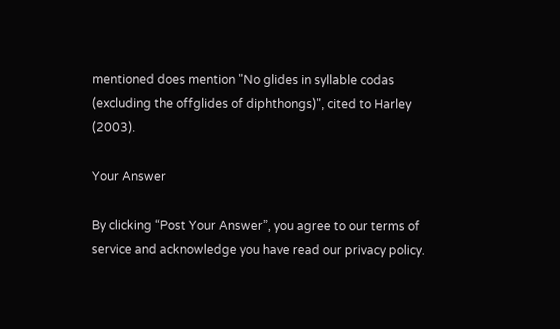mentioned does mention "No glides in syllable codas (excluding the offglides of diphthongs)", cited to Harley (2003).

Your Answer

By clicking “Post Your Answer”, you agree to our terms of service and acknowledge you have read our privacy policy.